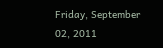Friday, September 02, 2011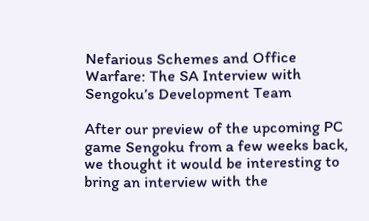Nefarious Schemes and Office Warfare: The SA Interview with Sengoku’s Development Team

After our preview of the upcoming PC game Sengoku from a few weeks back, we thought it would be interesting to bring an interview with the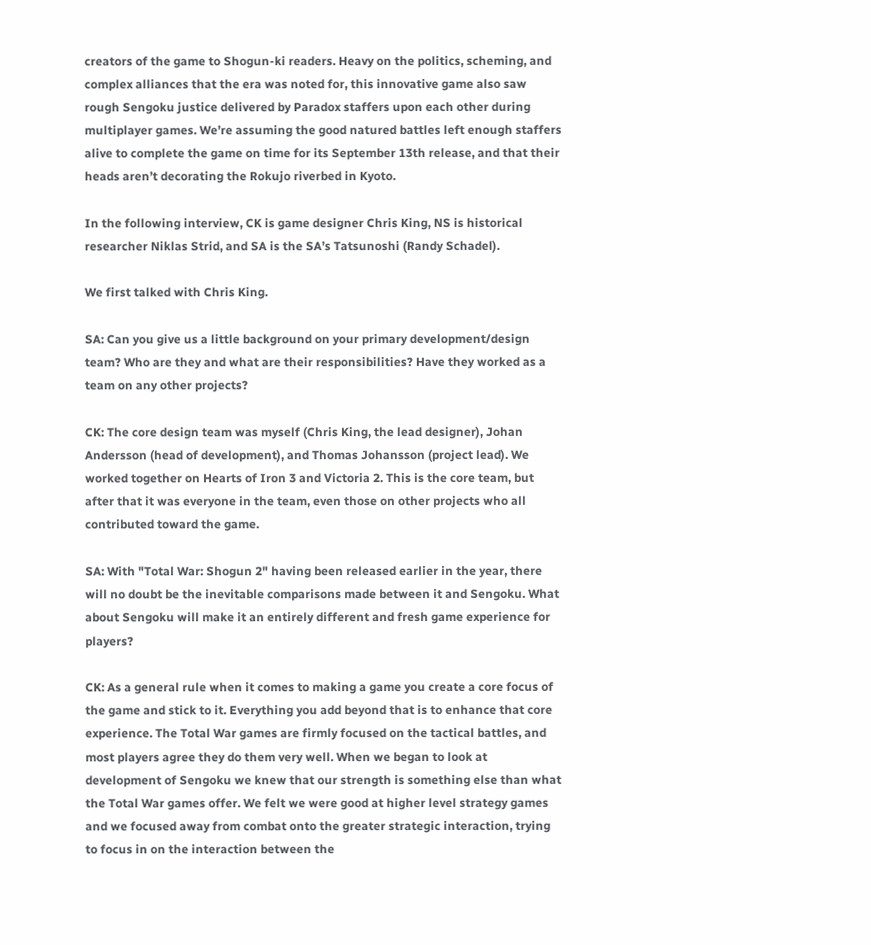creators of the game to Shogun-ki readers. Heavy on the politics, scheming, and complex alliances that the era was noted for, this innovative game also saw rough Sengoku justice delivered by Paradox staffers upon each other during multiplayer games. We’re assuming the good natured battles left enough staffers alive to complete the game on time for its September 13th release, and that their heads aren’t decorating the Rokujo riverbed in Kyoto.

In the following interview, CK is game designer Chris King, NS is historical researcher Niklas Strid, and SA is the SA’s Tatsunoshi (Randy Schadel).

We first talked with Chris King.

SA: Can you give us a little background on your primary development/design team? Who are they and what are their responsibilities? Have they worked as a team on any other projects?

CK: The core design team was myself (Chris King, the lead designer), Johan Andersson (head of development), and Thomas Johansson (project lead). We worked together on Hearts of Iron 3 and Victoria 2. This is the core team, but after that it was everyone in the team, even those on other projects who all contributed toward the game.

SA: With "Total War: Shogun 2" having been released earlier in the year, there will no doubt be the inevitable comparisons made between it and Sengoku. What about Sengoku will make it an entirely different and fresh game experience for players?

CK: As a general rule when it comes to making a game you create a core focus of the game and stick to it. Everything you add beyond that is to enhance that core experience. The Total War games are firmly focused on the tactical battles, and most players agree they do them very well. When we began to look at development of Sengoku we knew that our strength is something else than what the Total War games offer. We felt we were good at higher level strategy games and we focused away from combat onto the greater strategic interaction, trying to focus in on the interaction between the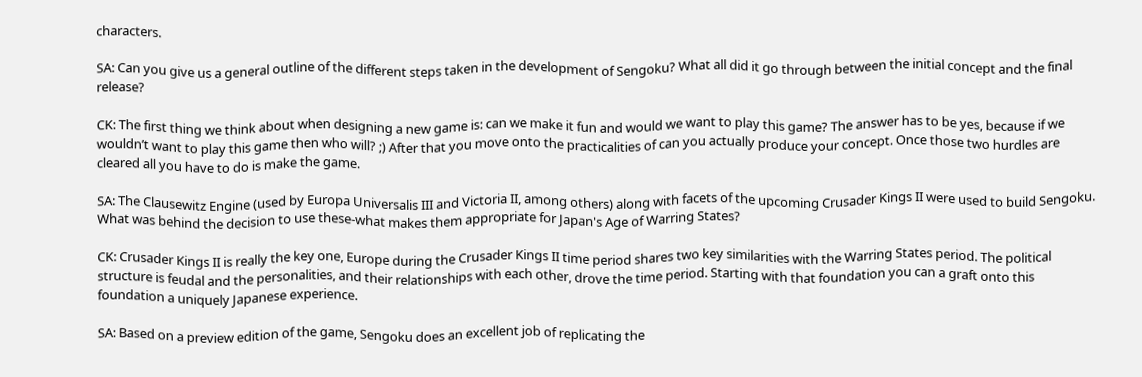characters.

SA: Can you give us a general outline of the different steps taken in the development of Sengoku? What all did it go through between the initial concept and the final release?

CK: The first thing we think about when designing a new game is: can we make it fun and would we want to play this game? The answer has to be yes, because if we wouldn’t want to play this game then who will? ;) After that you move onto the practicalities of can you actually produce your concept. Once those two hurdles are cleared all you have to do is make the game.

SA: The Clausewitz Engine (used by Europa Universalis III and Victoria II, among others) along with facets of the upcoming Crusader Kings II were used to build Sengoku. What was behind the decision to use these-what makes them appropriate for Japan's Age of Warring States?

CK: Crusader Kings II is really the key one, Europe during the Crusader Kings II time period shares two key similarities with the Warring States period. The political structure is feudal and the personalities, and their relationships with each other, drove the time period. Starting with that foundation you can a graft onto this foundation a uniquely Japanese experience.

SA: Based on a preview edition of the game, Sengoku does an excellent job of replicating the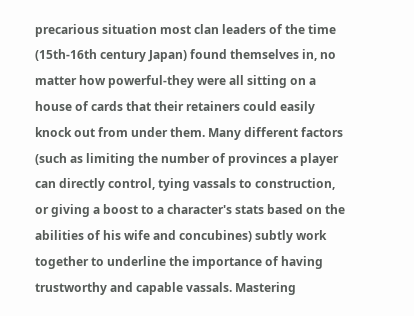precarious situation most clan leaders of the time (15th-16th century Japan) found themselves in, no matter how powerful-they were all sitting on a house of cards that their retainers could easily knock out from under them. Many different factors (such as limiting the number of provinces a player can directly control, tying vassals to construction, or giving a boost to a character's stats based on the abilities of his wife and concubines) subtly work together to underline the importance of having trustworthy and capable vassals. Mastering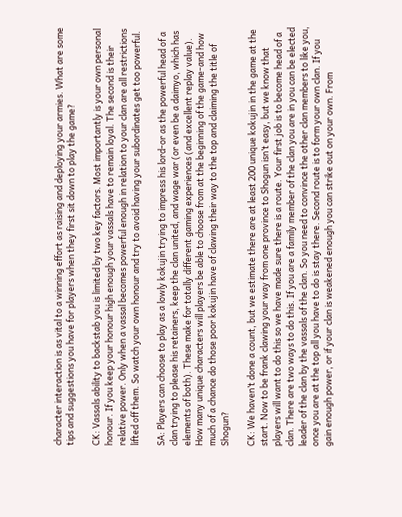character interaction is as vital to a winning effort as raising and deploying your armies. What are some tips and suggestions you have for players when they first sit down to play the game?

CK: Vassals ability to backstab you is limited by two key factors. Most importantly is your own personal honour. If you keep your honour high enough your vassals have to remain loyal. The second is their relative power. Only when a vassal becomes powerful enough in relation to your clan are all restrictions lifted off them. So watch your own honour and try to avoid having your subordinates get too powerful.

SA: Players can choose to play as a lowly kokujin trying to impress his lord-or as the powerful head of a clan trying to please his retainers, keep the clan united, and wage war (or even be a daimyo, which has elements of both). These make for totally different gaming experiences (and excellent replay value). How many unique characters will players be able to choose from at the beginning of the game-and how much of a chance do those poor kokujin have of clawing their way to the top and claiming the title of Shogun?

CK: We haven’t done a count, but we estimate there are at least 200 unique kokujin in the game at the start. Now to be frank clawing your way from one province to Shogun isn’t easy, but we know that players will want to do this so we have made sure there is a route. Your first job is to become head of a clan. There are two ways to do this. If you are a family member of the clan you are in you can be elected leader of the clan by the vassals of the clan. So you need to convince the other clan members to like you, once you are at the top all you have to do is stay there. Second route is to form your own clan. If you gain enough power, or if your clan is weakened enough you can strike out on your own. From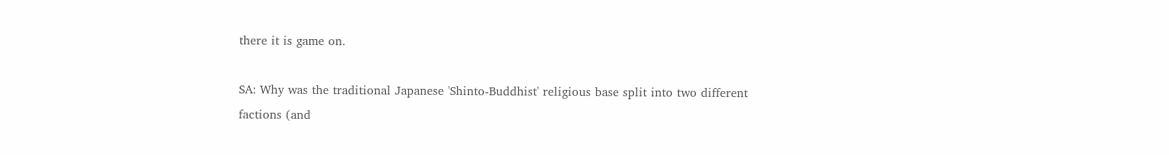there it is game on.

SA: Why was the traditional Japanese 'Shinto-Buddhist' religious base split into two different factions (and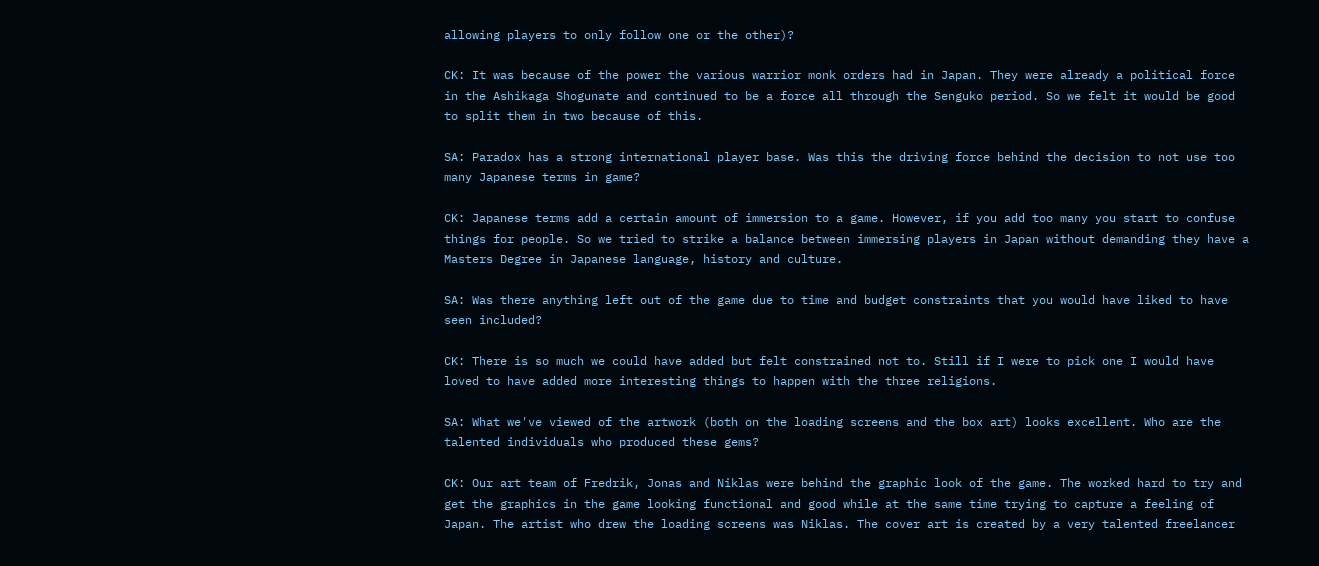allowing players to only follow one or the other)?

CK: It was because of the power the various warrior monk orders had in Japan. They were already a political force in the Ashikaga Shogunate and continued to be a force all through the Senguko period. So we felt it would be good to split them in two because of this.

SA: Paradox has a strong international player base. Was this the driving force behind the decision to not use too many Japanese terms in game?

CK: Japanese terms add a certain amount of immersion to a game. However, if you add too many you start to confuse things for people. So we tried to strike a balance between immersing players in Japan without demanding they have a Masters Degree in Japanese language, history and culture.

SA: Was there anything left out of the game due to time and budget constraints that you would have liked to have seen included?

CK: There is so much we could have added but felt constrained not to. Still if I were to pick one I would have loved to have added more interesting things to happen with the three religions.

SA: What we've viewed of the artwork (both on the loading screens and the box art) looks excellent. Who are the talented individuals who produced these gems?

CK: Our art team of Fredrik, Jonas and Niklas were behind the graphic look of the game. The worked hard to try and get the graphics in the game looking functional and good while at the same time trying to capture a feeling of Japan. The artist who drew the loading screens was Niklas. The cover art is created by a very talented freelancer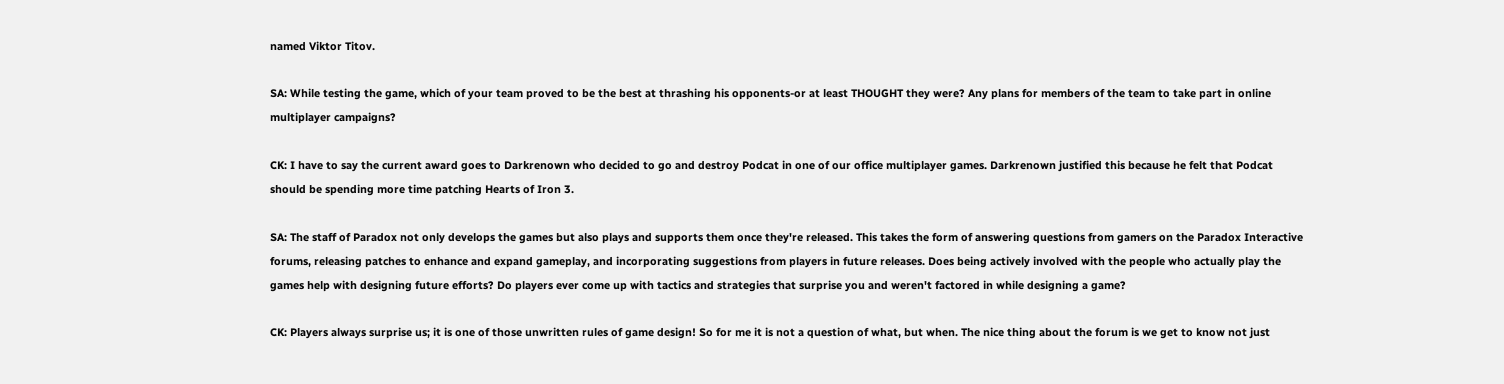named Viktor Titov.

SA: While testing the game, which of your team proved to be the best at thrashing his opponents-or at least THOUGHT they were? Any plans for members of the team to take part in online multiplayer campaigns?

CK: I have to say the current award goes to Darkrenown who decided to go and destroy Podcat in one of our office multiplayer games. Darkrenown justified this because he felt that Podcat should be spending more time patching Hearts of Iron 3.

SA: The staff of Paradox not only develops the games but also plays and supports them once they're released. This takes the form of answering questions from gamers on the Paradox Interactive forums, releasing patches to enhance and expand gameplay, and incorporating suggestions from players in future releases. Does being actively involved with the people who actually play the games help with designing future efforts? Do players ever come up with tactics and strategies that surprise you and weren't factored in while designing a game?

CK: Players always surprise us; it is one of those unwritten rules of game design! So for me it is not a question of what, but when. The nice thing about the forum is we get to know not just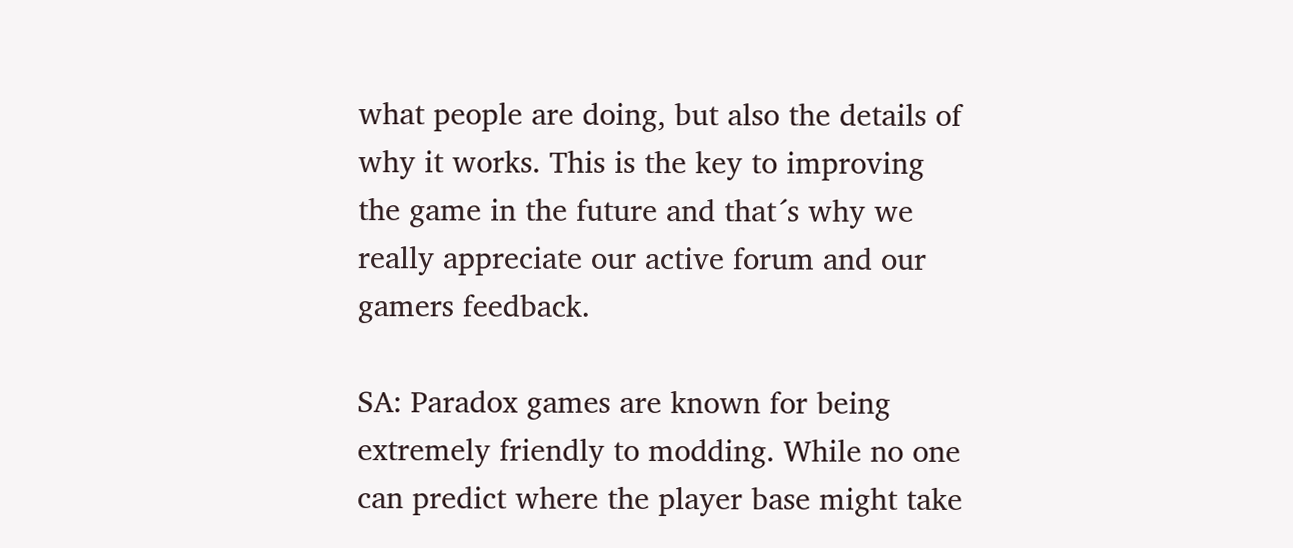what people are doing, but also the details of why it works. This is the key to improving the game in the future and that´s why we really appreciate our active forum and our gamers feedback.

SA: Paradox games are known for being extremely friendly to modding. While no one can predict where the player base might take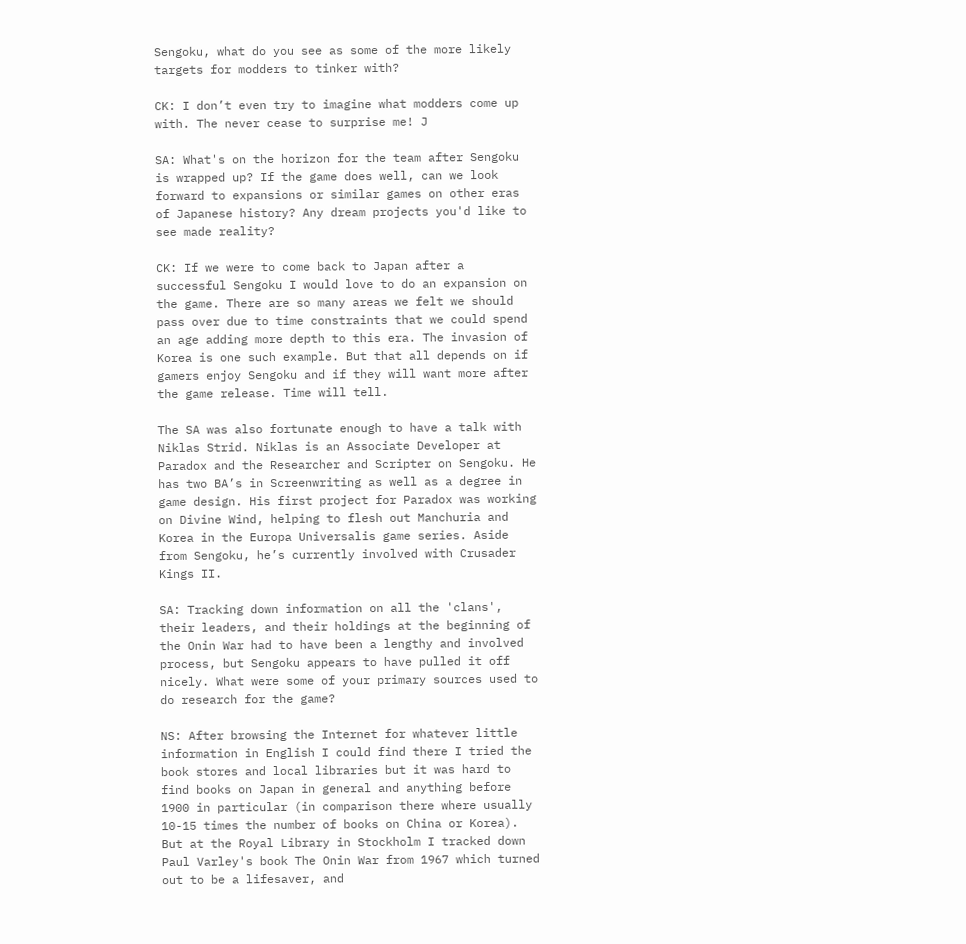Sengoku, what do you see as some of the more likely targets for modders to tinker with?

CK: I don’t even try to imagine what modders come up with. The never cease to surprise me! J

SA: What's on the horizon for the team after Sengoku is wrapped up? If the game does well, can we look forward to expansions or similar games on other eras of Japanese history? Any dream projects you'd like to see made reality?

CK: If we were to come back to Japan after a successful Sengoku I would love to do an expansion on the game. There are so many areas we felt we should pass over due to time constraints that we could spend an age adding more depth to this era. The invasion of Korea is one such example. But that all depends on if gamers enjoy Sengoku and if they will want more after the game release. Time will tell.

The SA was also fortunate enough to have a talk with Niklas Strid. Niklas is an Associate Developer at Paradox and the Researcher and Scripter on Sengoku. He has two BA’s in Screenwriting as well as a degree in game design. His first project for Paradox was working on Divine Wind, helping to flesh out Manchuria and Korea in the Europa Universalis game series. Aside from Sengoku, he’s currently involved with Crusader Kings II.

SA: Tracking down information on all the 'clans', their leaders, and their holdings at the beginning of the Onin War had to have been a lengthy and involved process, but Sengoku appears to have pulled it off nicely. What were some of your primary sources used to do research for the game?

NS: After browsing the Internet for whatever little information in English I could find there I tried the book stores and local libraries but it was hard to find books on Japan in general and anything before 1900 in particular (in comparison there where usually 10-15 times the number of books on China or Korea). But at the Royal Library in Stockholm I tracked down Paul Varley's book The Onin War from 1967 which turned out to be a lifesaver, and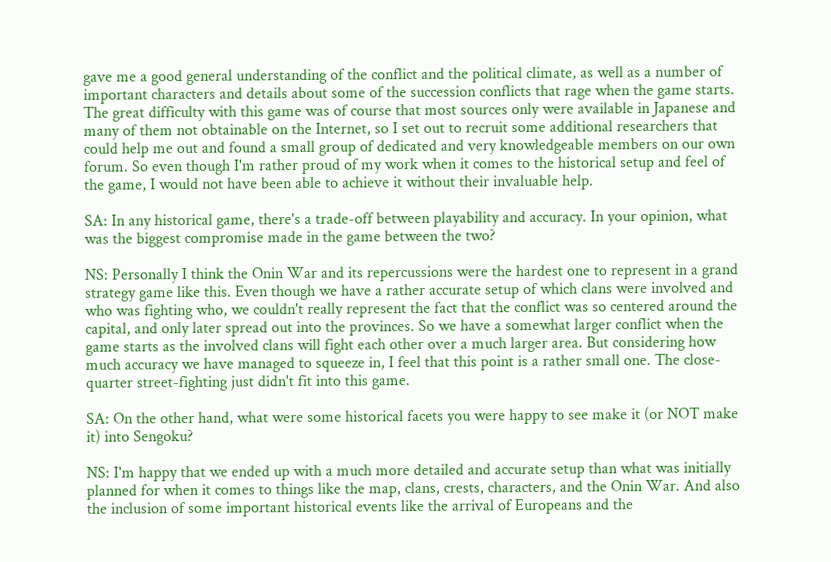gave me a good general understanding of the conflict and the political climate, as well as a number of important characters and details about some of the succession conflicts that rage when the game starts. The great difficulty with this game was of course that most sources only were available in Japanese and many of them not obtainable on the Internet, so I set out to recruit some additional researchers that could help me out and found a small group of dedicated and very knowledgeable members on our own forum. So even though I'm rather proud of my work when it comes to the historical setup and feel of the game, I would not have been able to achieve it without their invaluable help.

SA: In any historical game, there's a trade-off between playability and accuracy. In your opinion, what was the biggest compromise made in the game between the two?

NS: Personally I think the Onin War and its repercussions were the hardest one to represent in a grand strategy game like this. Even though we have a rather accurate setup of which clans were involved and who was fighting who, we couldn't really represent the fact that the conflict was so centered around the capital, and only later spread out into the provinces. So we have a somewhat larger conflict when the game starts as the involved clans will fight each other over a much larger area. But considering how much accuracy we have managed to squeeze in, I feel that this point is a rather small one. The close-quarter street-fighting just didn't fit into this game.

SA: On the other hand, what were some historical facets you were happy to see make it (or NOT make it) into Sengoku?

NS: I'm happy that we ended up with a much more detailed and accurate setup than what was initially planned for when it comes to things like the map, clans, crests, characters, and the Onin War. And also the inclusion of some important historical events like the arrival of Europeans and the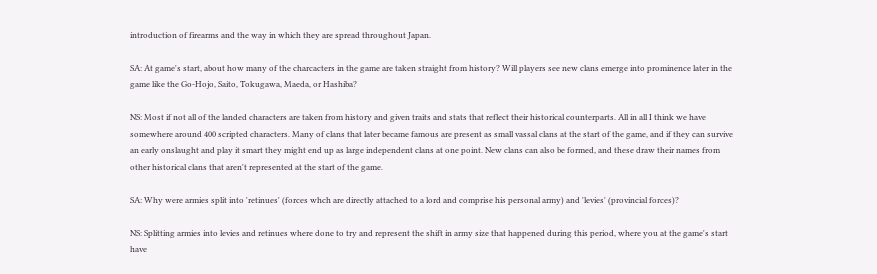introduction of firearms and the way in which they are spread throughout Japan.

SA: At game's start, about how many of the charcacters in the game are taken straight from history? Will players see new clans emerge into prominence later in the game like the Go-Hojo, Saito, Tokugawa, Maeda, or Hashiba?

NS: Most if not all of the landed characters are taken from history and given traits and stats that reflect their historical counterparts. All in all I think we have somewhere around 400 scripted characters. Many of clans that later became famous are present as small vassal clans at the start of the game, and if they can survive an early onslaught and play it smart they might end up as large independent clans at one point. New clans can also be formed, and these draw their names from other historical clans that aren't represented at the start of the game.

SA: Why were armies split into 'retinues' (forces whch are directly attached to a lord and comprise his personal army) and 'levies' (provincial forces)?

NS: Splitting armies into levies and retinues where done to try and represent the shift in army size that happened during this period, where you at the game's start have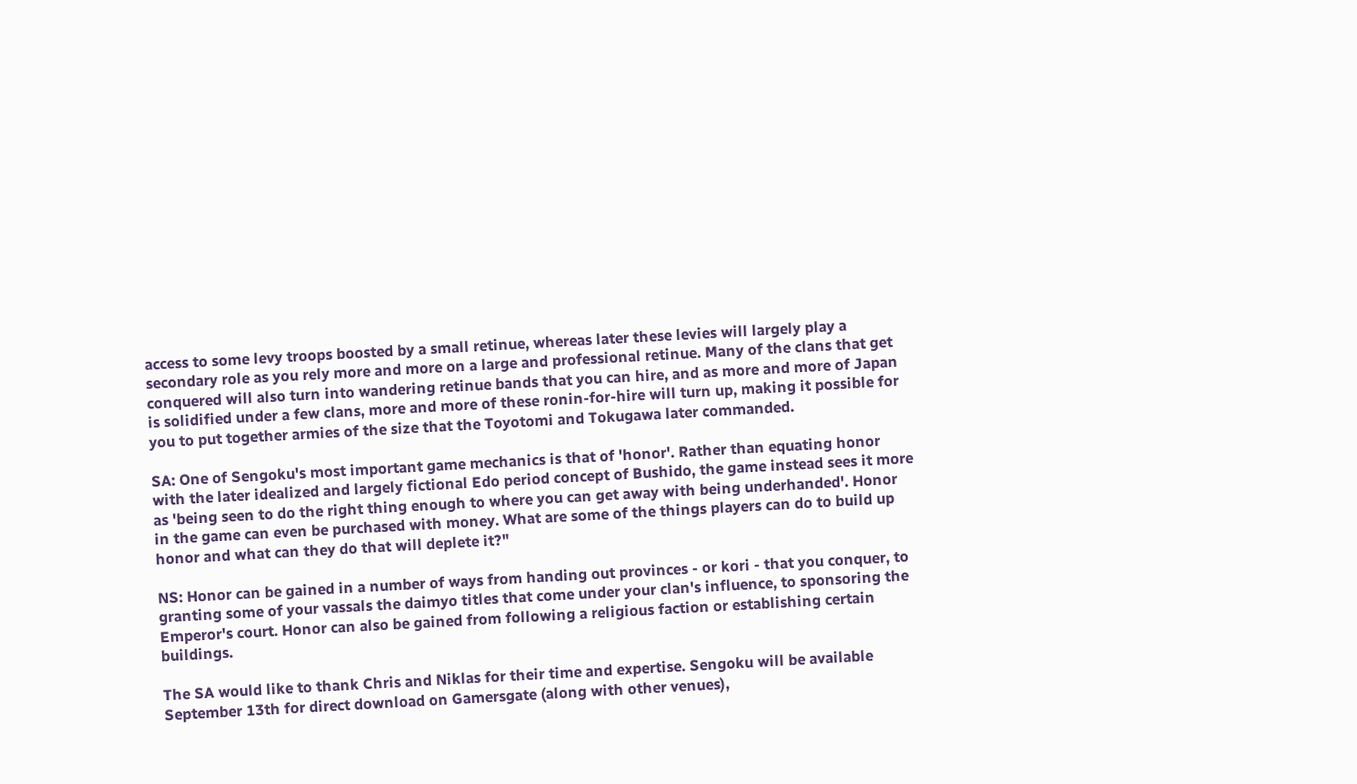access to some levy troops boosted by a small retinue, whereas later these levies will largely play a secondary role as you rely more and more on a large and professional retinue. Many of the clans that get conquered will also turn into wandering retinue bands that you can hire, and as more and more of Japan is solidified under a few clans, more and more of these ronin-for-hire will turn up, making it possible for you to put together armies of the size that the Toyotomi and Tokugawa later commanded.

SA: One of Sengoku's most important game mechanics is that of 'honor'. Rather than equating honor with the later idealized and largely fictional Edo period concept of Bushido, the game instead sees it more as 'being seen to do the right thing enough to where you can get away with being underhanded'. Honor in the game can even be purchased with money. What are some of the things players can do to build up honor and what can they do that will deplete it?"

NS: Honor can be gained in a number of ways from handing out provinces - or kori - that you conquer, to granting some of your vassals the daimyo titles that come under your clan's influence, to sponsoring the Emperor's court. Honor can also be gained from following a religious faction or establishing certain buildings.

The SA would like to thank Chris and Niklas for their time and expertise. Sengoku will be available September 13th for direct download on Gamersgate (along with other venues),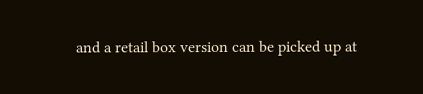and a retail box version can be picked up at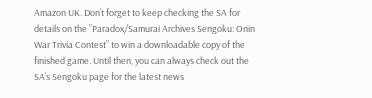Amazon UK. Don’t forget to keep checking the SA for details on the ”Paradox/Samurai Archives Sengoku: Onin War Trivia Contest” to win a downloadable copy of the finished game. Until then, you can always check out the SA’s Sengoku page for the latest news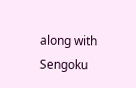along with Sengoku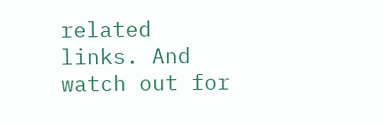related links. And watch out for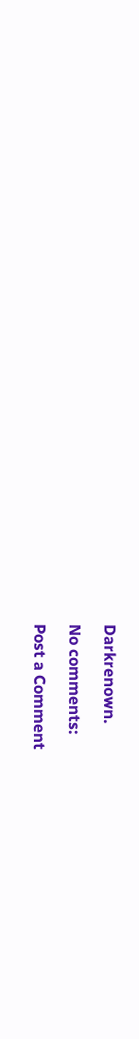Darkrenown.

No comments:

Post a Comment